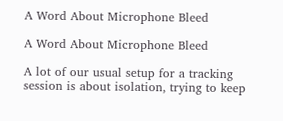A Word About Microphone Bleed

A Word About Microphone Bleed

A lot of our usual setup for a tracking session is about isolation, trying to keep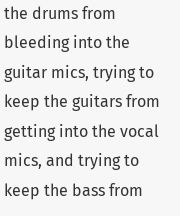the drums from bleeding into the guitar mics, trying to keep the guitars from getting into the vocal mics, and trying to keep the bass from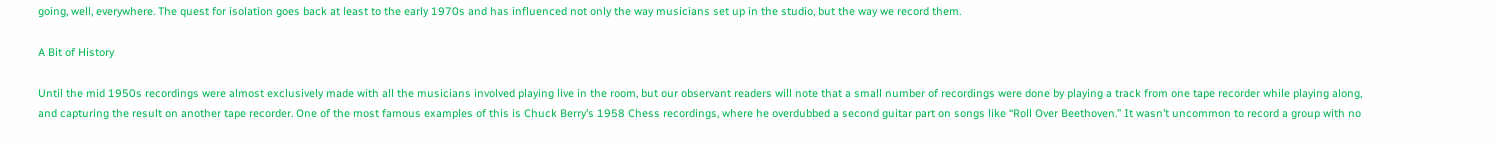going, well, everywhere. The quest for isolation goes back at least to the early 1970s and has influenced not only the way musicians set up in the studio, but the way we record them.

A Bit of History

Until the mid 1950s recordings were almost exclusively made with all the musicians involved playing live in the room, but our observant readers will note that a small number of recordings were done by playing a track from one tape recorder while playing along, and capturing the result on another tape recorder. One of the most famous examples of this is Chuck Berry’s 1958 Chess recordings, where he overdubbed a second guitar part on songs like “Roll Over Beethoven.” It wasn’t uncommon to record a group with no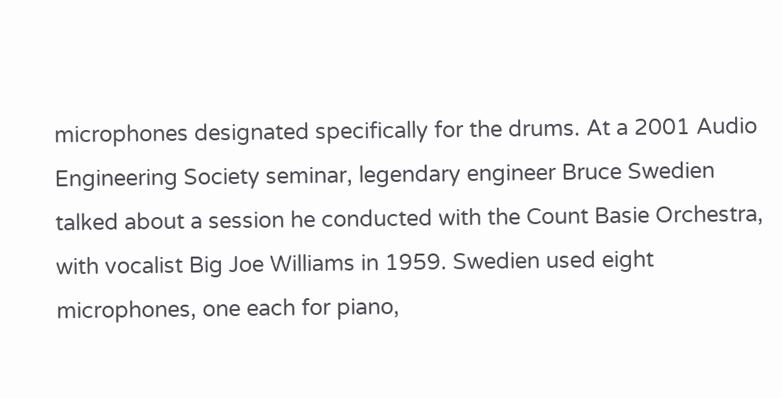microphones designated specifically for the drums. At a 2001 Audio Engineering Society seminar, legendary engineer Bruce Swedien talked about a session he conducted with the Count Basie Orchestra, with vocalist Big Joe Williams in 1959. Swedien used eight microphones, one each for piano,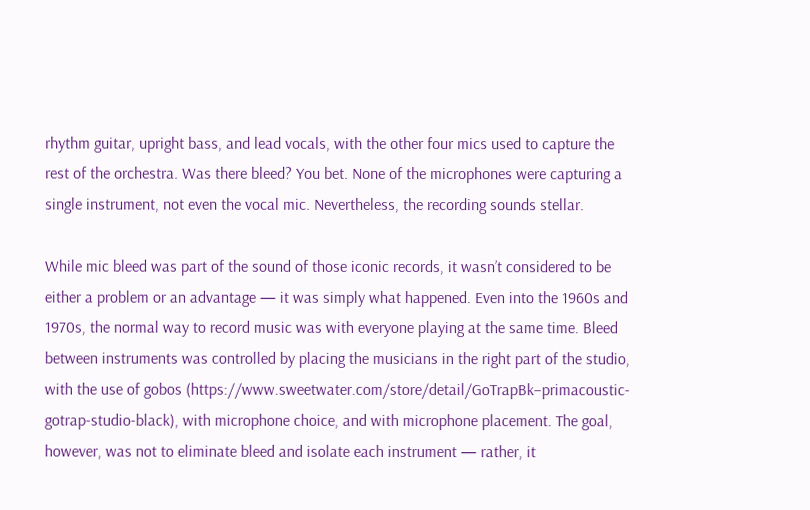rhythm guitar, upright bass, and lead vocals, with the other four mics used to capture the rest of the orchestra. Was there bleed? You bet. None of the microphones were capturing a single instrument, not even the vocal mic. Nevertheless, the recording sounds stellar.

While mic bleed was part of the sound of those iconic records, it wasn’t considered to be either a problem or an advantage — it was simply what happened. Even into the 1960s and 1970s, the normal way to record music was with everyone playing at the same time. Bleed between instruments was controlled by placing the musicians in the right part of the studio, with the use of gobos (https://www.sweetwater.com/store/detail/GoTrapBk–primacoustic-gotrap-studio-black), with microphone choice, and with microphone placement. The goal, however, was not to eliminate bleed and isolate each instrument — rather, it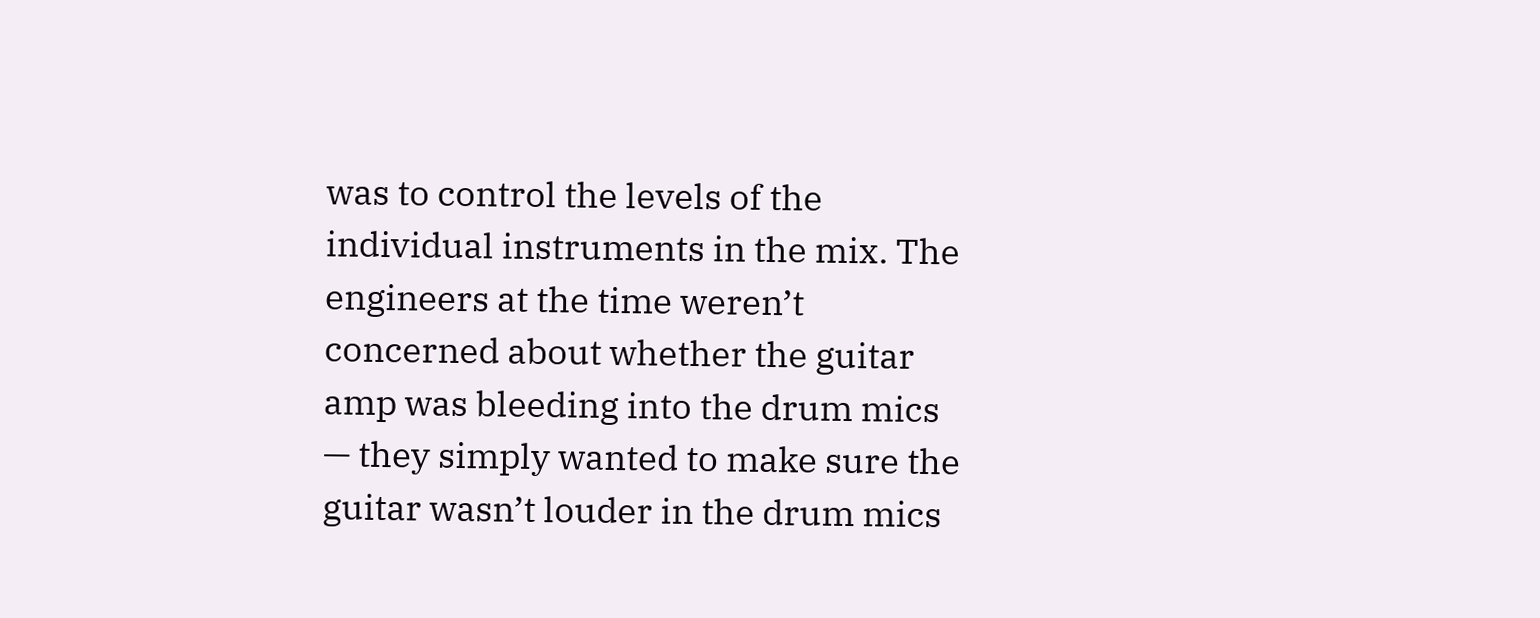was to control the levels of the individual instruments in the mix. The engineers at the time weren’t concerned about whether the guitar amp was bleeding into the drum mics — they simply wanted to make sure the guitar wasn’t louder in the drum mics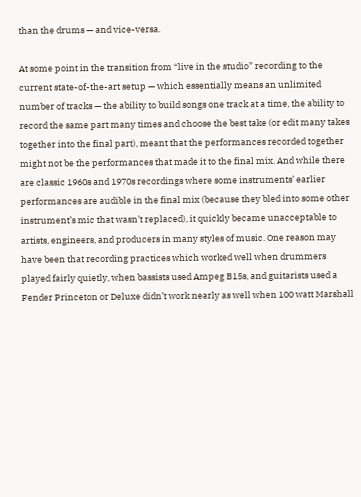than the drums — and vice-versa.

At some point in the transition from “live in the studio” recording to the current state-of-the-art setup — which essentially means an unlimited number of tracks — the ability to build songs one track at a time, the ability to record the same part many times and choose the best take (or edit many takes together into the final part), meant that the performances recorded together might not be the performances that made it to the final mix. And while there are classic 1960s and 1970s recordings where some instruments’ earlier performances are audible in the final mix (because they bled into some other instrument’s mic that wasn’t replaced), it quickly became unacceptable to artists, engineers, and producers in many styles of music. One reason may have been that recording practices which worked well when drummers played fairly quietly, when bassists used Ampeg B15s, and guitarists used a Fender Princeton or Deluxe didn’t work nearly as well when 100 watt Marshall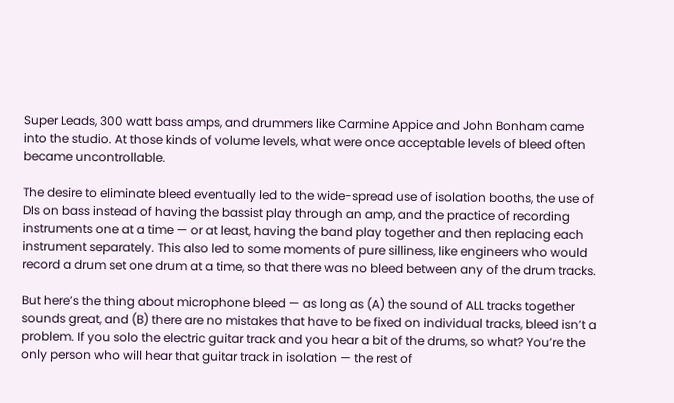Super Leads, 300 watt bass amps, and drummers like Carmine Appice and John Bonham came into the studio. At those kinds of volume levels, what were once acceptable levels of bleed often became uncontrollable.

The desire to eliminate bleed eventually led to the wide-spread use of isolation booths, the use of DIs on bass instead of having the bassist play through an amp, and the practice of recording instruments one at a time — or at least, having the band play together and then replacing each instrument separately. This also led to some moments of pure silliness, like engineers who would record a drum set one drum at a time, so that there was no bleed between any of the drum tracks.

But here’s the thing about microphone bleed — as long as (A) the sound of ALL tracks together sounds great, and (B) there are no mistakes that have to be fixed on individual tracks, bleed isn’t a problem. If you solo the electric guitar track and you hear a bit of the drums, so what? You’re the only person who will hear that guitar track in isolation — the rest of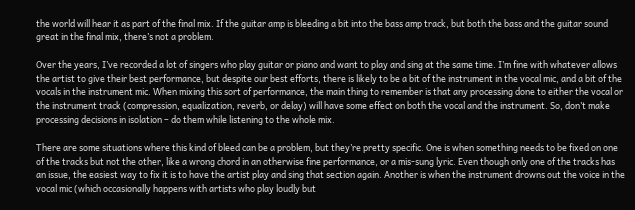the world will hear it as part of the final mix. If the guitar amp is bleeding a bit into the bass amp track, but both the bass and the guitar sound great in the final mix, there’s not a problem.

Over the years, I’ve recorded a lot of singers who play guitar or piano and want to play and sing at the same time. I’m fine with whatever allows the artist to give their best performance, but despite our best efforts, there is likely to be a bit of the instrument in the vocal mic, and a bit of the vocals in the instrument mic. When mixing this sort of performance, the main thing to remember is that any processing done to either the vocal or the instrument track (compression, equalization, reverb, or delay) will have some effect on both the vocal and the instrument. So, don’t make processing decisions in isolation – do them while listening to the whole mix.

There are some situations where this kind of bleed can be a problem, but they’re pretty specific. One is when something needs to be fixed on one of the tracks but not the other, like a wrong chord in an otherwise fine performance, or a mis-sung lyric. Even though only one of the tracks has an issue, the easiest way to fix it is to have the artist play and sing that section again. Another is when the instrument drowns out the voice in the vocal mic (which occasionally happens with artists who play loudly but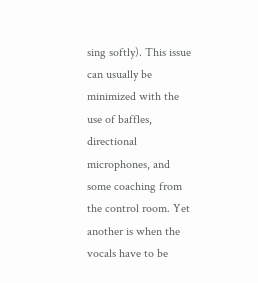sing softly). This issue can usually be minimized with the use of baffles, directional microphones, and some coaching from the control room. Yet another is when the vocals have to be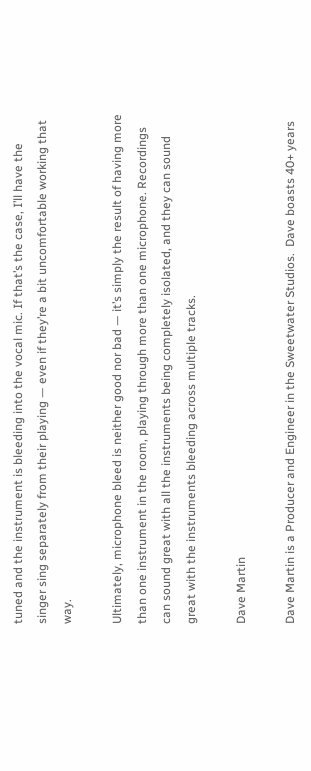tuned and the instrument is bleeding into the vocal mic. If that’s the case, I’ll have the singer sing separately from their playing — even if they’re a bit uncomfortable working that way.

Ultimately, microphone bleed is neither good nor bad — it’s simply the result of having more than one instrument in the room, playing through more than one microphone. Recordings can sound great with all the instruments being completely isolated, and they can sound great with the instruments bleeding across multiple tracks.

Dave Martin

Dave Martin is a Producer and Engineer in the Sweetwater Studios.  Dave boasts 40+ years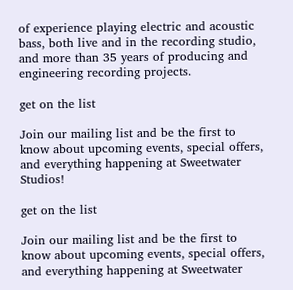of experience playing electric and acoustic bass, both live and in the recording studio, and more than 35 years of producing and engineering recording projects.

get on the list

Join our mailing list and be the first to know about upcoming events, special offers, and everything happening at Sweetwater Studios!

get on the list

Join our mailing list and be the first to know about upcoming events, special offers, and everything happening at Sweetwater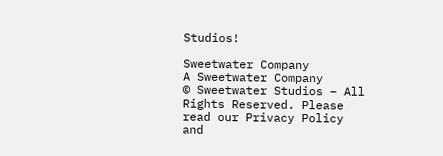Studios!

Sweetwater Company
A Sweetwater Company
© Sweetwater Studios – All Rights Reserved. Please read our Privacy Policy and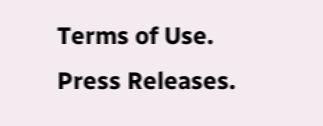Terms of Use. Press Releases.